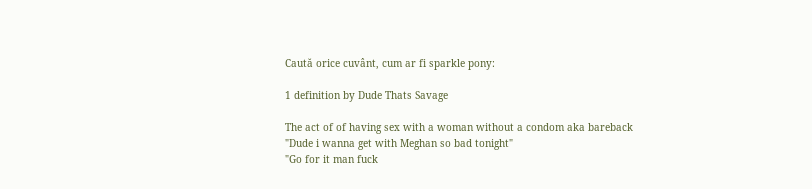Caută orice cuvânt, cum ar fi sparkle pony:

1 definition by Dude Thats Savage

The act of of having sex with a woman without a condom aka bareback
"Dude i wanna get with Meghan so bad tonight"
"Go for it man fuck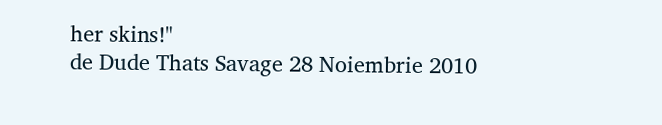her skins!"
de Dude Thats Savage 28 Noiembrie 2010